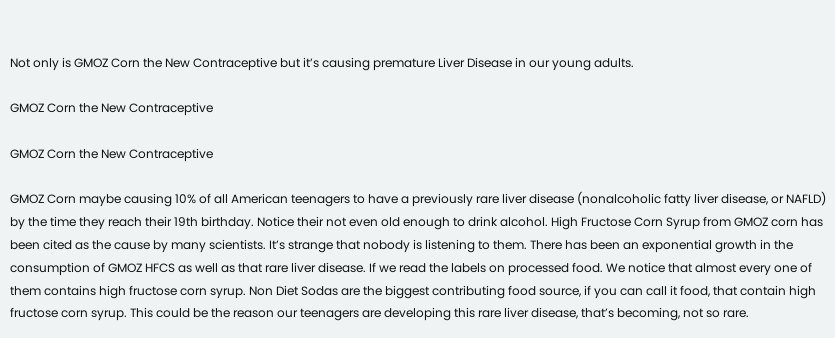Not only is GMOZ Corn the New Contraceptive but it’s causing premature Liver Disease in our young adults.

GMOZ Corn the New Contraceptive

GMOZ Corn the New Contraceptive

GMOZ Corn maybe causing 10% of all American teenagers to have a previously rare liver disease (nonalcoholic fatty liver disease, or NAFLD) by the time they reach their 19th birthday. Notice their not even old enough to drink alcohol. High Fructose Corn Syrup from GMOZ corn has been cited as the cause by many scientists. It’s strange that nobody is listening to them. There has been an exponential growth in the consumption of GMOZ HFCS as well as that rare liver disease. If we read the labels on processed food. We notice that almost every one of them contains high fructose corn syrup. Non Diet Sodas are the biggest contributing food source, if you can call it food, that contain high fructose corn syrup. This could be the reason our teenagers are developing this rare liver disease, that’s becoming, not so rare.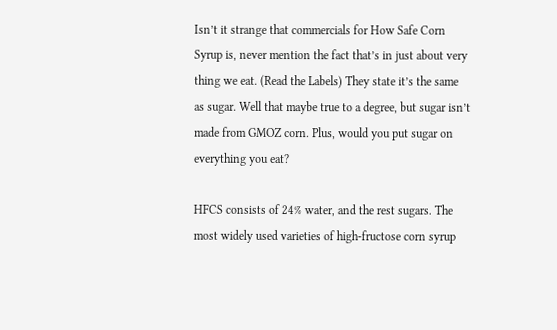Isn’t it strange that commercials for How Safe Corn Syrup is, never mention the fact that’s in just about very thing we eat. (Read the Labels) They state it’s the same as sugar. Well that maybe true to a degree, but sugar isn’t made from GMOZ corn. Plus, would you put sugar on everything you eat?

HFCS consists of 24% water, and the rest sugars. The most widely used varieties of high-fructose corn syrup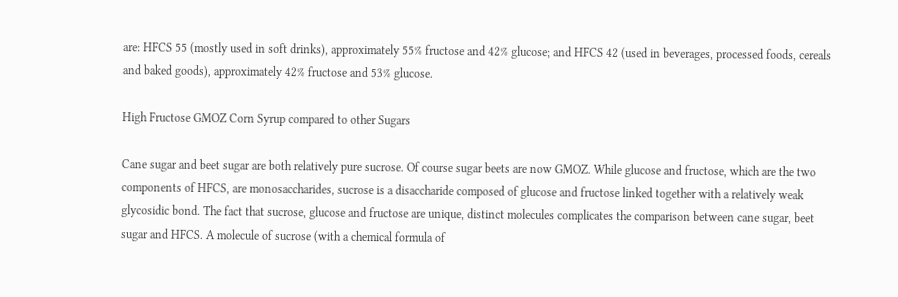are: HFCS 55 (mostly used in soft drinks), approximately 55% fructose and 42% glucose; and HFCS 42 (used in beverages, processed foods, cereals and baked goods), approximately 42% fructose and 53% glucose.

High Fructose GMOZ Corn Syrup compared to other Sugars

Cane sugar and beet sugar are both relatively pure sucrose. Of course sugar beets are now GMOZ. While glucose and fructose, which are the two components of HFCS, are monosaccharides, sucrose is a disaccharide composed of glucose and fructose linked together with a relatively weak glycosidic bond. The fact that sucrose, glucose and fructose are unique, distinct molecules complicates the comparison between cane sugar, beet sugar and HFCS. A molecule of sucrose (with a chemical formula of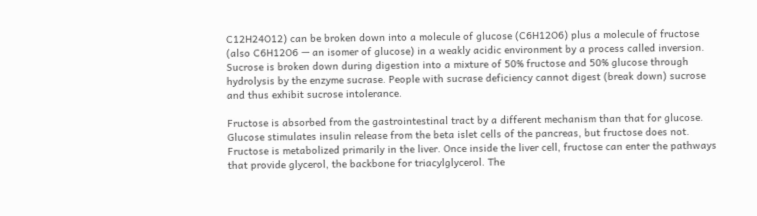C12H24O12) can be broken down into a molecule of glucose (C6H12O6) plus a molecule of fructose (also C6H12O6 — an isomer of glucose) in a weakly acidic environment by a process called inversion. Sucrose is broken down during digestion into a mixture of 50% fructose and 50% glucose through hydrolysis by the enzyme sucrase. People with sucrase deficiency cannot digest (break down) sucrose and thus exhibit sucrose intolerance.

Fructose is absorbed from the gastrointestinal tract by a different mechanism than that for glucose. Glucose stimulates insulin release from the beta islet cells of the pancreas, but fructose does not. Fructose is metabolized primarily in the liver. Once inside the liver cell, fructose can enter the pathways that provide glycerol, the backbone for triacylglycerol. The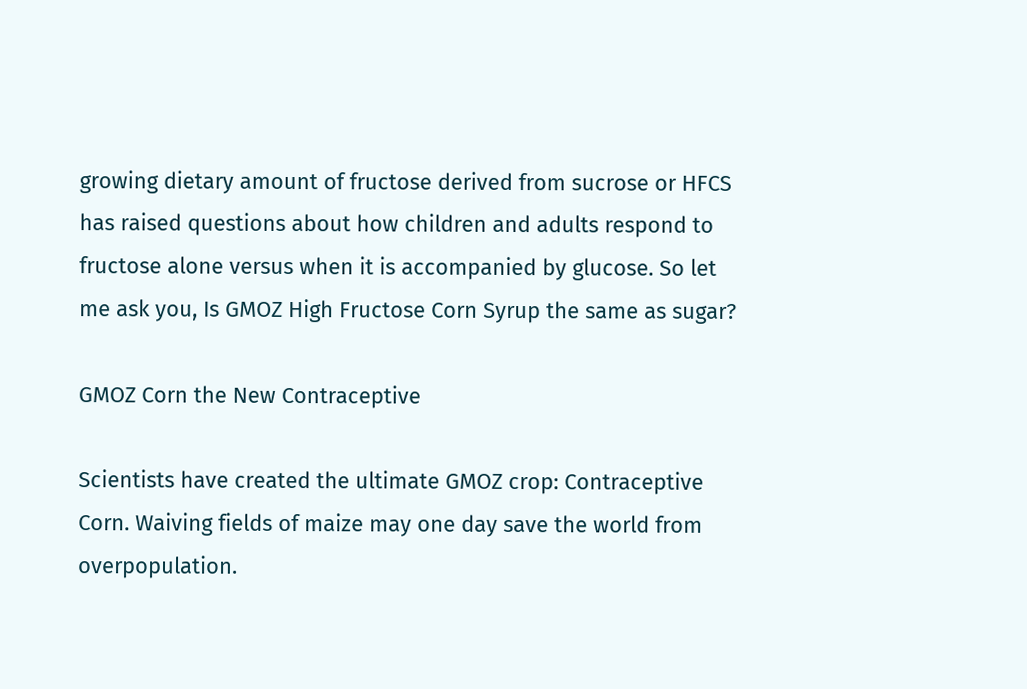growing dietary amount of fructose derived from sucrose or HFCS has raised questions about how children and adults respond to fructose alone versus when it is accompanied by glucose. So let me ask you, Is GMOZ High Fructose Corn Syrup the same as sugar?

GMOZ Corn the New Contraceptive

Scientists have created the ultimate GMOZ crop: Contraceptive Corn. Waiving fields of maize may one day save the world from overpopulation.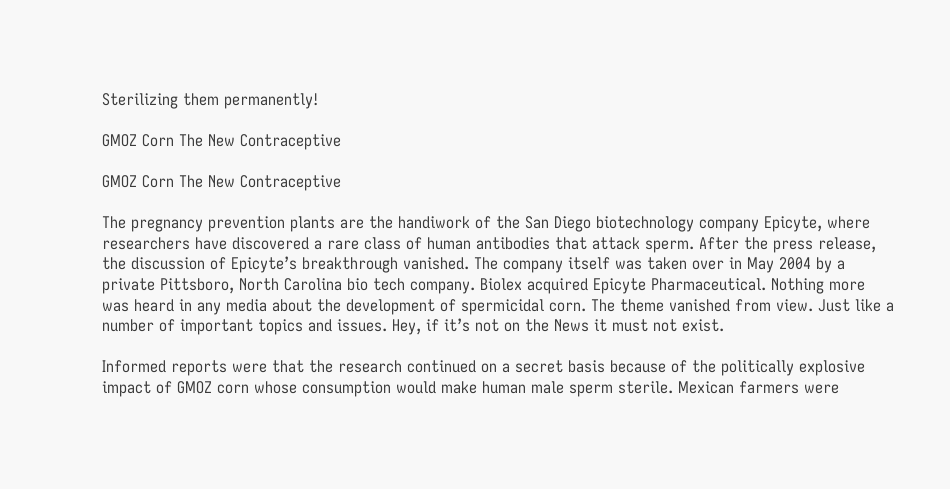Sterilizing them permanently!

GMOZ Corn The New Contraceptive

GMOZ Corn The New Contraceptive

The pregnancy prevention plants are the handiwork of the San Diego biotechnology company Epicyte, where researchers have discovered a rare class of human antibodies that attack sperm. After the press release, the discussion of Epicyte’s breakthrough vanished. The company itself was taken over in May 2004 by a private Pittsboro, North Carolina bio tech company. Biolex acquired Epicyte Pharmaceutical. Nothing more was heard in any media about the development of spermicidal corn. The theme vanished from view. Just like a number of important topics and issues. Hey, if it’s not on the News it must not exist.

Informed reports were that the research continued on a secret basis because of the politically explosive impact of GMOZ corn whose consumption would make human male sperm sterile. Mexican farmers were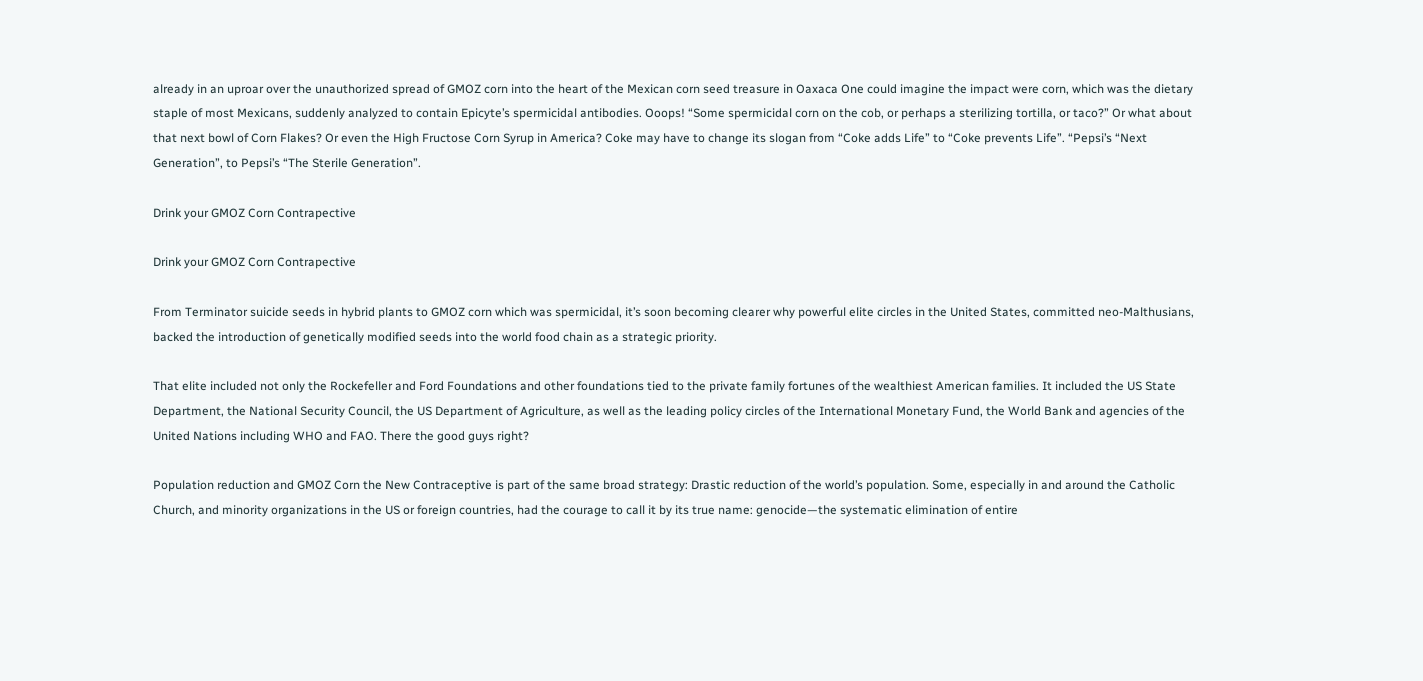already in an uproar over the unauthorized spread of GMOZ corn into the heart of the Mexican corn seed treasure in Oaxaca One could imagine the impact were corn, which was the dietary staple of most Mexicans, suddenly analyzed to contain Epicyte’s spermicidal antibodies. Ooops! “Some spermicidal corn on the cob, or perhaps a sterilizing tortilla, or taco?” Or what about that next bowl of Corn Flakes? Or even the High Fructose Corn Syrup in America? Coke may have to change its slogan from “Coke adds Life” to “Coke prevents Life”. “Pepsi’s “Next Generation”, to Pepsi’s “The Sterile Generation”.

Drink your GMOZ Corn Contrapective

Drink your GMOZ Corn Contrapective

From Terminator suicide seeds in hybrid plants to GMOZ corn which was spermicidal, it’s soon becoming clearer why powerful elite circles in the United States, committed neo-Malthusians, backed the introduction of genetically modified seeds into the world food chain as a strategic priority.

That elite included not only the Rockefeller and Ford Foundations and other foundations tied to the private family fortunes of the wealthiest American families. It included the US State Department, the National Security Council, the US Department of Agriculture, as well as the leading policy circles of the International Monetary Fund, the World Bank and agencies of the United Nations including WHO and FAO. There the good guys right?

Population reduction and GMOZ Corn the New Contraceptive is part of the same broad strategy: Drastic reduction of the world’s population. Some, especially in and around the Catholic Church, and minority organizations in the US or foreign countries, had the courage to call it by its true name: genocide—the systematic elimination of entire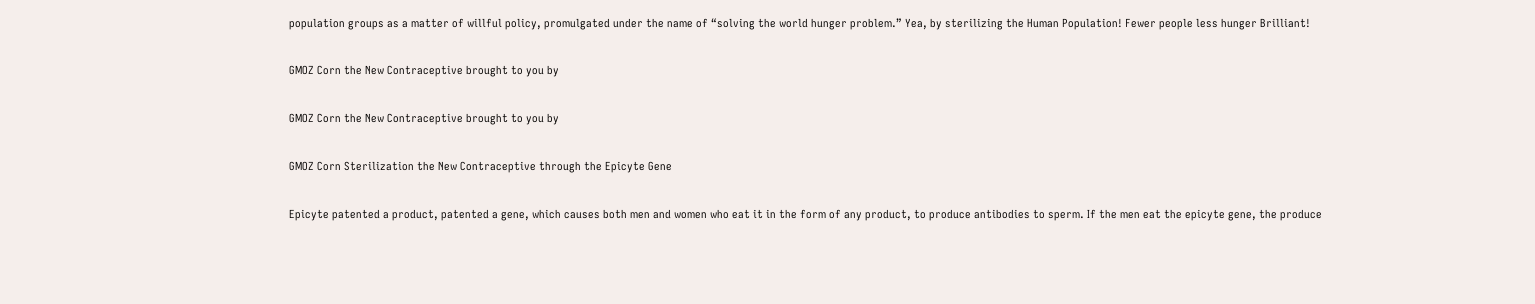population groups as a matter of willful policy, promulgated under the name of “solving the world hunger problem.” Yea, by sterilizing the Human Population! Fewer people less hunger Brilliant!

GMOZ Corn the New Contraceptive brought to you by

GMOZ Corn the New Contraceptive brought to you by

GMOZ Corn Sterilization the New Contraceptive through the Epicyte Gene

Epicyte patented a product, patented a gene, which causes both men and women who eat it in the form of any product, to produce antibodies to sperm. If the men eat the epicyte gene, the produce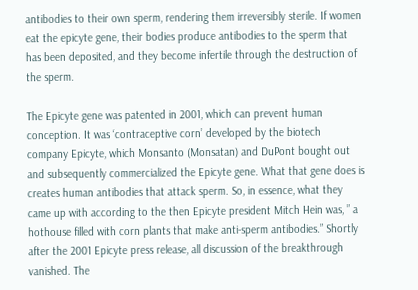antibodies to their own sperm, rendering them irreversibly sterile. If women eat the epicyte gene, their bodies produce antibodies to the sperm that has been deposited, and they become infertile through the destruction of the sperm.

The Epicyte gene was patented in 2001, which can prevent human conception. It was ‘contraceptive corn’ developed by the biotech company Epicyte, which Monsanto (Monsatan) and DuPont bought out and subsequently commercialized the Epicyte gene. What that gene does is creates human antibodies that attack sperm. So, in essence, what they came up with according to the then Epicyte president Mitch Hein was, ” a hothouse filled with corn plants that make anti-sperm antibodies.” Shortly after the 2001 Epicyte press release, all discussion of the breakthrough vanished. The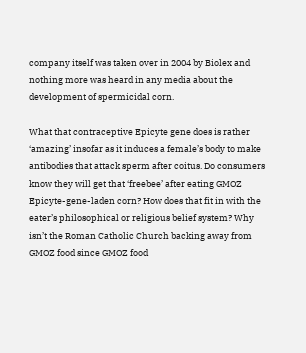company itself was taken over in 2004 by Biolex and nothing more was heard in any media about the development of spermicidal corn.

What that contraceptive Epicyte gene does is rather ‘amazing’ insofar as it induces a female’s body to make antibodies that attack sperm after coitus. Do consumers know they will get that ‘freebee’ after eating GMOZ Epicyte-gene-laden corn? How does that fit in with the eater’s philosophical or religious belief system? Why isn’t the Roman Catholic Church backing away from GMOZ food since GMOZ food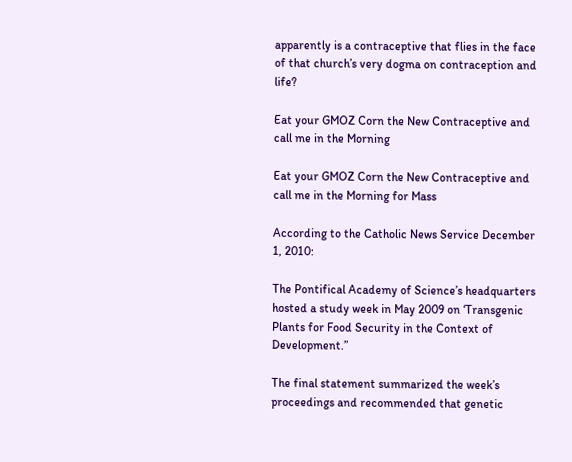apparently is a contraceptive that flies in the face of that church’s very dogma on contraception and life?

Eat your GMOZ Corn the New Contraceptive and call me in the Morning

Eat your GMOZ Corn the New Contraceptive and call me in the Morning for Mass

According to the Catholic News Service December 1, 2010:

The Pontifical Academy of Science’s headquarters hosted a study week in May 2009 on ‘Transgenic Plants for Food Security in the Context of Development.”

The final statement summarized the week’s proceedings and recommended that genetic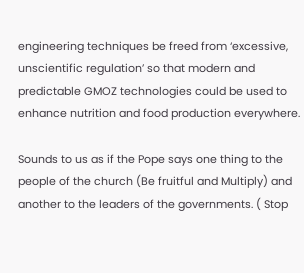engineering techniques be freed from ‘excessive, unscientific regulation’ so that modern and predictable GMOZ technologies could be used to enhance nutrition and food production everywhere.

Sounds to us as if the Pope says one thing to the people of the church (Be fruitful and Multiply) and another to the leaders of the governments. ( Stop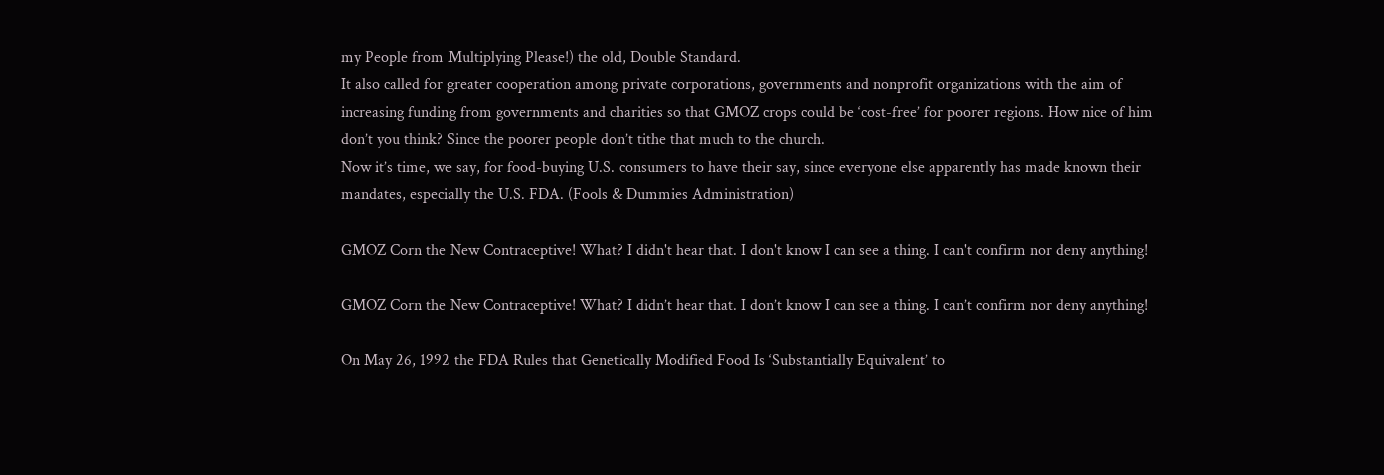my People from Multiplying Please!) the old, Double Standard.
It also called for greater cooperation among private corporations, governments and nonprofit organizations with the aim of increasing funding from governments and charities so that GMOZ crops could be ‘cost-free’ for poorer regions. How nice of him don’t you think? Since the poorer people don’t tithe that much to the church.
Now it’s time, we say, for food-buying U.S. consumers to have their say, since everyone else apparently has made known their mandates, especially the U.S. FDA. (Fools & Dummies Administration)

GMOZ Corn the New Contraceptive! What? I didn't hear that. I don't know I can see a thing. I can't confirm nor deny anything!

GMOZ Corn the New Contraceptive! What? I didn’t hear that. I don’t know I can see a thing. I can’t confirm nor deny anything!

On May 26, 1992 the FDA Rules that Genetically Modified Food Is ‘Substantially Equivalent’ to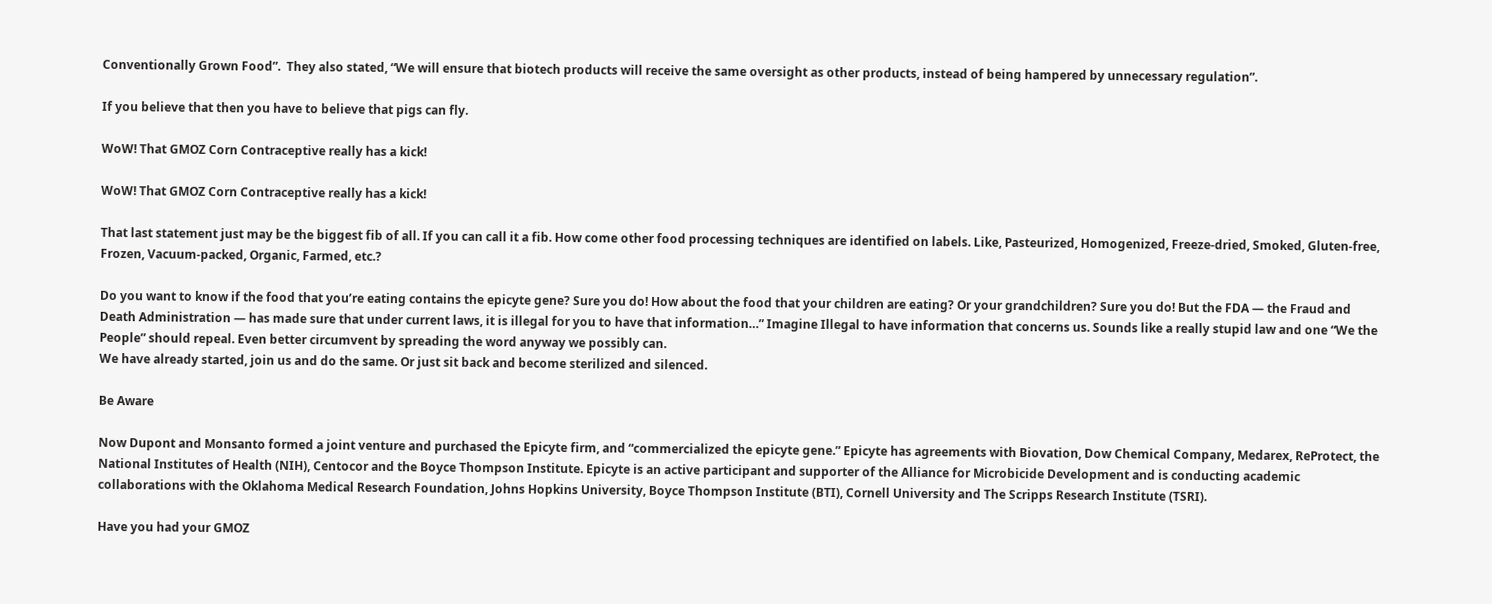Conventionally Grown Food”.  They also stated, “We will ensure that biotech products will receive the same oversight as other products, instead of being hampered by unnecessary regulation”.

If you believe that then you have to believe that pigs can fly.

WoW! That GMOZ Corn Contraceptive really has a kick!

WoW! That GMOZ Corn Contraceptive really has a kick!

That last statement just may be the biggest fib of all. If you can call it a fib. How come other food processing techniques are identified on labels. Like, Pasteurized, Homogenized, Freeze-dried, Smoked, Gluten-free, Frozen, Vacuum-packed, Organic, Farmed, etc.?

Do you want to know if the food that you’re eating contains the epicyte gene? Sure you do! How about the food that your children are eating? Or your grandchildren? Sure you do! But the FDA — the Fraud and Death Administration — has made sure that under current laws, it is illegal for you to have that information…” Imagine Illegal to have information that concerns us. Sounds like a really stupid law and one “We the People” should repeal. Even better circumvent by spreading the word anyway we possibly can.
We have already started, join us and do the same. Or just sit back and become sterilized and silenced.

Be Aware

Now Dupont and Monsanto formed a joint venture and purchased the Epicyte firm, and “commercialized the epicyte gene.” Epicyte has agreements with Biovation, Dow Chemical Company, Medarex, ReProtect, the National Institutes of Health (NIH), Centocor and the Boyce Thompson Institute. Epicyte is an active participant and supporter of the Alliance for Microbicide Development and is conducting academic collaborations with the Oklahoma Medical Research Foundation, Johns Hopkins University, Boyce Thompson Institute (BTI), Cornell University and The Scripps Research Institute (TSRI).

Have you had your GMOZ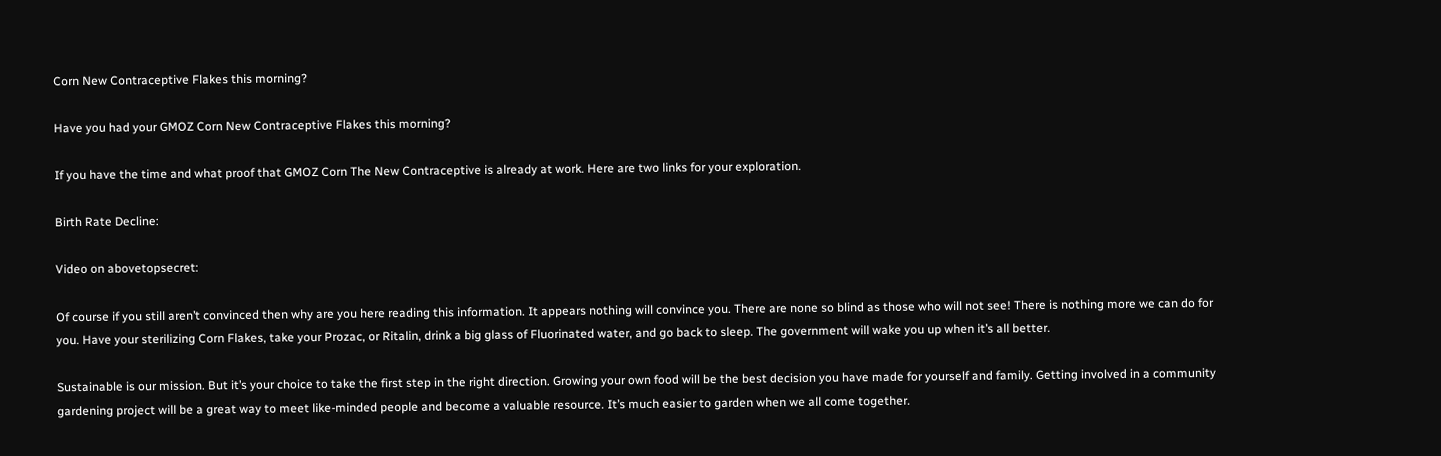Corn New Contraceptive Flakes this morning?

Have you had your GMOZ Corn New Contraceptive Flakes this morning?

If you have the time and what proof that GMOZ Corn The New Contraceptive is already at work. Here are two links for your exploration.

Birth Rate Decline:

Video on abovetopsecret:

Of course if you still aren’t convinced then why are you here reading this information. It appears nothing will convince you. There are none so blind as those who will not see! There is nothing more we can do for you. Have your sterilizing Corn Flakes, take your Prozac, or Ritalin, drink a big glass of Fluorinated water, and go back to sleep. The government will wake you up when it’s all better.

Sustainable is our mission. But it’s your choice to take the first step in the right direction. Growing your own food will be the best decision you have made for yourself and family. Getting involved in a community gardening project will be a great way to meet like-minded people and become a valuable resource. It’s much easier to garden when we all come together.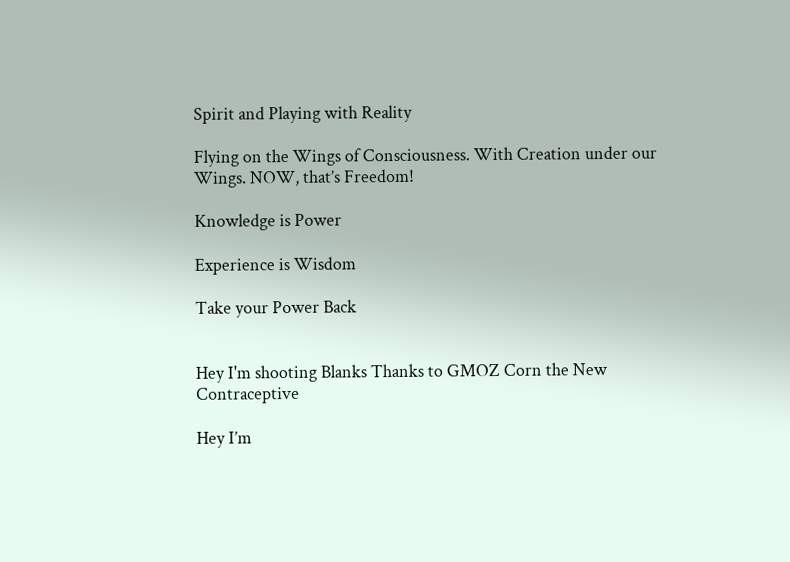Spirit and Playing with Reality

Flying on the Wings of Consciousness. With Creation under our Wings. NOW, that’s Freedom!

Knowledge is Power

Experience is Wisdom

Take your Power Back


Hey I'm shooting Blanks Thanks to GMOZ Corn the New Contraceptive

Hey I’m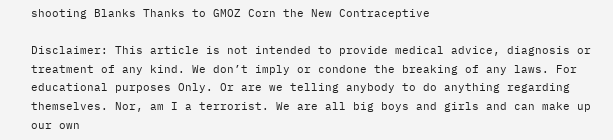shooting Blanks Thanks to GMOZ Corn the New Contraceptive

Disclaimer: This article is not intended to provide medical advice, diagnosis or treatment of any kind. We don’t imply or condone the breaking of any laws. For educational purposes Only. Or are we telling anybody to do anything regarding themselves. Nor, am I a terrorist. We are all big boys and girls and can make up our own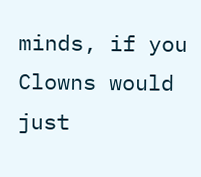minds, if you Clowns would just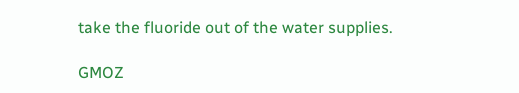take the fluoride out of the water supplies.

GMOZ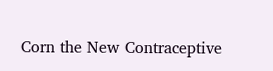Corn the New Contraceptive